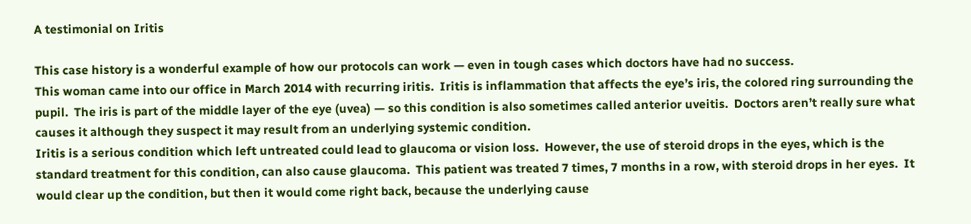A testimonial on Iritis

This case history is a wonderful example of how our protocols can work — even in tough cases which doctors have had no success.
This woman came into our office in March 2014 with recurring iritis.  Iritis is inflammation that affects the eye’s iris, the colored ring surrounding the pupil.  The iris is part of the middle layer of the eye (uvea) — so this condition is also sometimes called anterior uveitis.  Doctors aren’t really sure what causes it although they suspect it may result from an underlying systemic condition.
Iritis is a serious condition which left untreated could lead to glaucoma or vision loss.  However, the use of steroid drops in the eyes, which is the standard treatment for this condition, can also cause glaucoma.  This patient was treated 7 times, 7 months in a row, with steroid drops in her eyes.  It would clear up the condition, but then it would come right back, because the underlying cause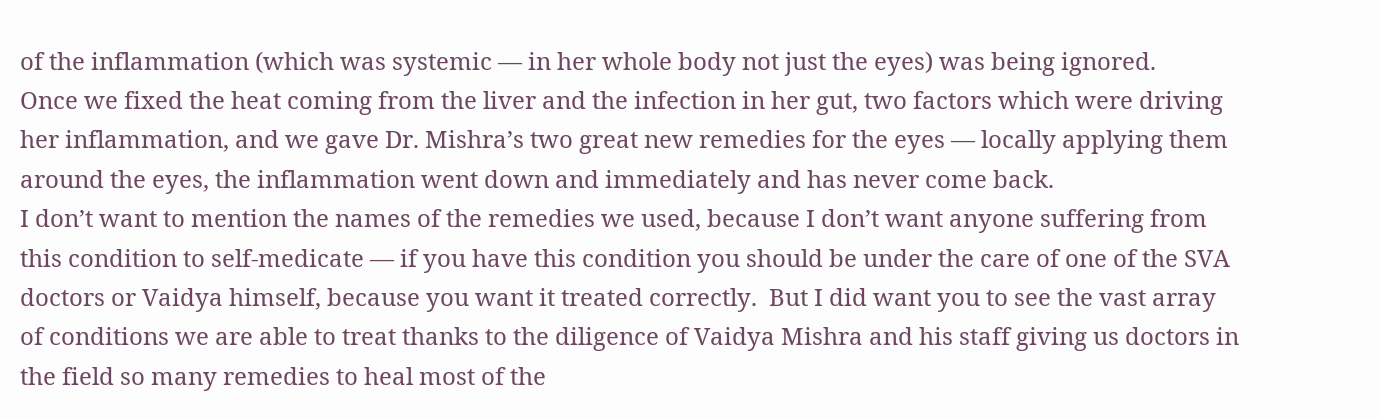of the inflammation (which was systemic — in her whole body not just the eyes) was being ignored.
Once we fixed the heat coming from the liver and the infection in her gut, two factors which were driving her inflammation, and we gave Dr. Mishra’s two great new remedies for the eyes — locally applying them around the eyes, the inflammation went down and immediately and has never come back.
I don’t want to mention the names of the remedies we used, because I don’t want anyone suffering from this condition to self-medicate — if you have this condition you should be under the care of one of the SVA doctors or Vaidya himself, because you want it treated correctly.  But I did want you to see the vast array of conditions we are able to treat thanks to the diligence of Vaidya Mishra and his staff giving us doctors in the field so many remedies to heal most of the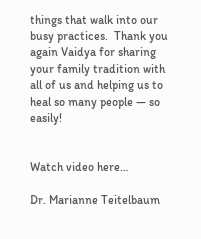things that walk into our busy practices.  Thank you again Vaidya for sharing your family tradition with all of us and helping us to heal so many people — so easily!


Watch video here…

Dr. Marianne Teitelbaum